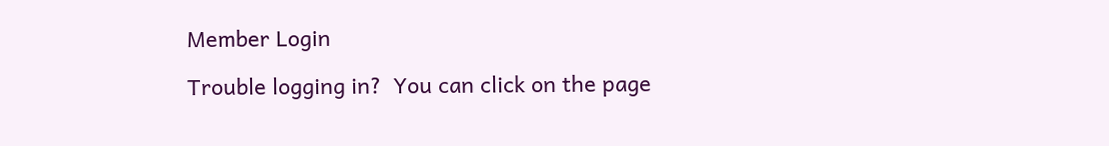Member Login

Trouble logging in?  You can click on the page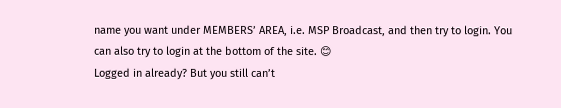name you want under MEMBERS’ AREA, i.e. MSP Broadcast, and then try to login. You can also try to login at the bottom of the site. 😊
Logged in already? But you still can’t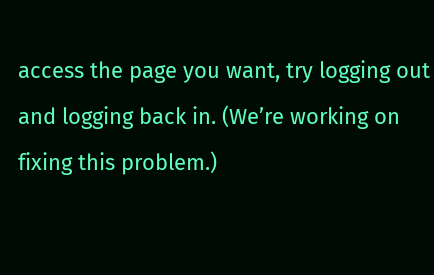access the page you want, try logging out and logging back in. (We’re working on fixing this problem.)